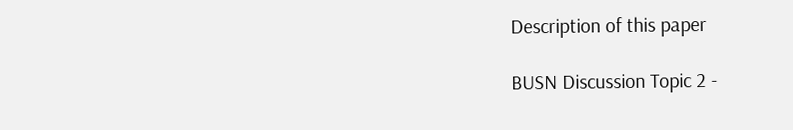Description of this paper

BUSN Discussion Topic 2 -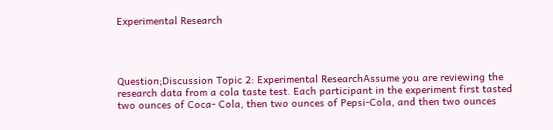Experimental Research




Question;Discussion Topic 2: Experimental ResearchAssume you are reviewing the research data from a cola taste test. Each participant in the experiment first tasted two ounces of Coca- Cola, then two ounces of Pepsi-Cola, and then two ounces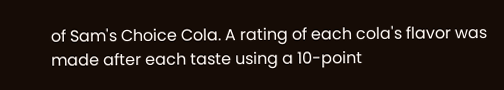of Sam's Choice Cola. A rating of each cola's flavor was made after each taste using a 10-point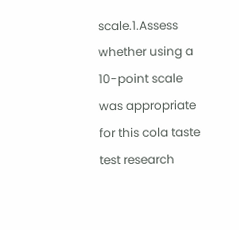scale.1.Assess whether using a 10-point scale was appropriate for this cola taste test research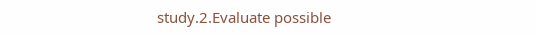study.2.Evaluate possible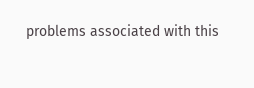problems associated with this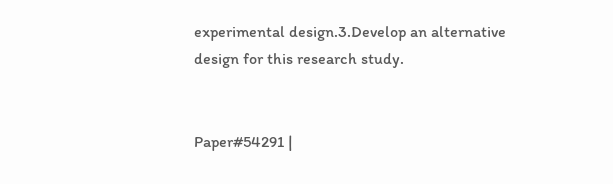experimental design.3.Develop an alternative design for this research study.


Paper#54291 |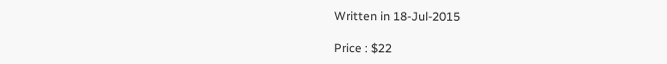Written in 18-Jul-2015

Price : $22